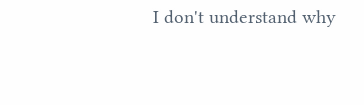I don't understand why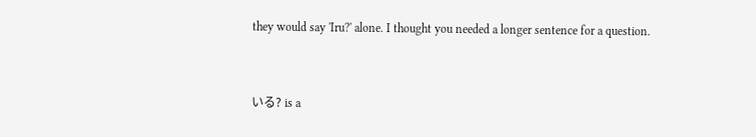they would say 'Iru?' alone. I thought you needed a longer sentence for a question.


いる? is a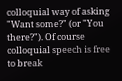colloquial way of asking "Want some?" (or "You there?"). Of course colloquial speech is free to break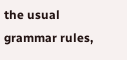the usual grammar rules,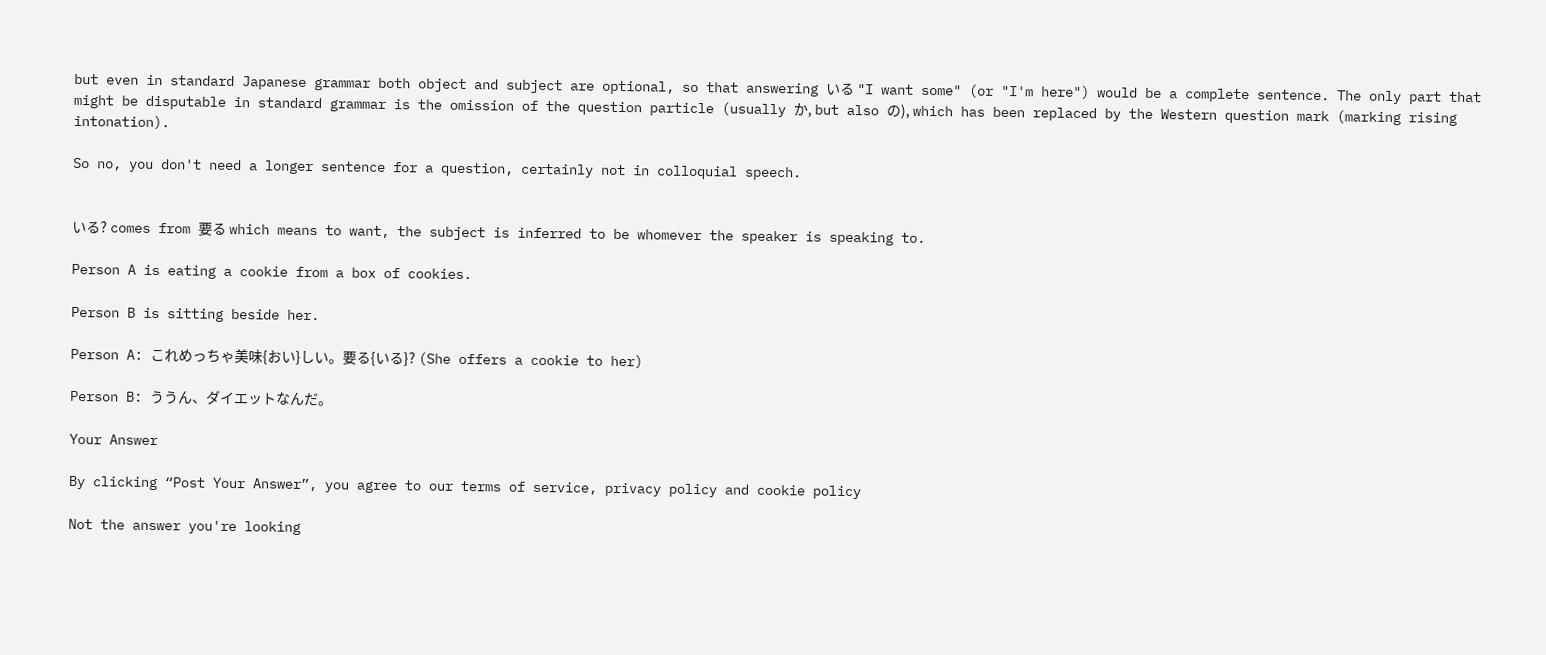but even in standard Japanese grammar both object and subject are optional, so that answering いる "I want some" (or "I'm here") would be a complete sentence. The only part that might be disputable in standard grammar is the omission of the question particle (usually か, but also の), which has been replaced by the Western question mark (marking rising intonation).

So no, you don't need a longer sentence for a question, certainly not in colloquial speech.


いる? comes from 要る which means to want, the subject is inferred to be whomever the speaker is speaking to.

Person A is eating a cookie from a box of cookies.

Person B is sitting beside her.

Person A: これめっちゃ美味{おい}しい。要る{いる}? (She offers a cookie to her)

Person B: ううん、ダイエットなんだ。

Your Answer

By clicking “Post Your Answer”, you agree to our terms of service, privacy policy and cookie policy

Not the answer you're looking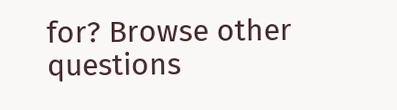for? Browse other questions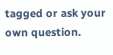tagged or ask your own question.